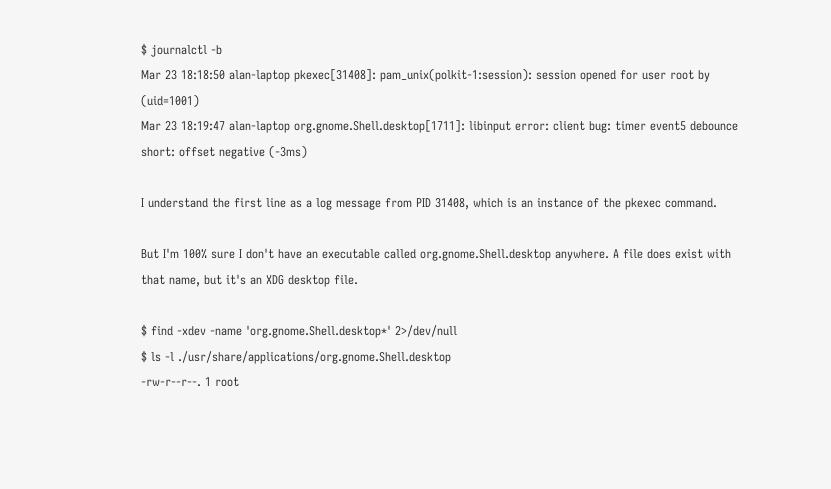$ journalctl -b
Mar 23 18:18:50 alan-laptop pkexec[31408]: pam_unix(polkit-1:session): session opened for user root by (uid=1001)
Mar 23 18:19:47 alan-laptop org.gnome.Shell.desktop[1711]: libinput error: client bug: timer event5 debounce short: offset negative (-3ms)

I understand the first line as a log message from PID 31408, which is an instance of the pkexec command.

But I'm 100% sure I don't have an executable called org.gnome.Shell.desktop anywhere. A file does exist with that name, but it's an XDG desktop file.

$ find -xdev -name 'org.gnome.Shell.desktop*' 2>/dev/null
$ ls -l ./usr/share/applications/org.gnome.Shell.desktop
-rw-r--r--. 1 root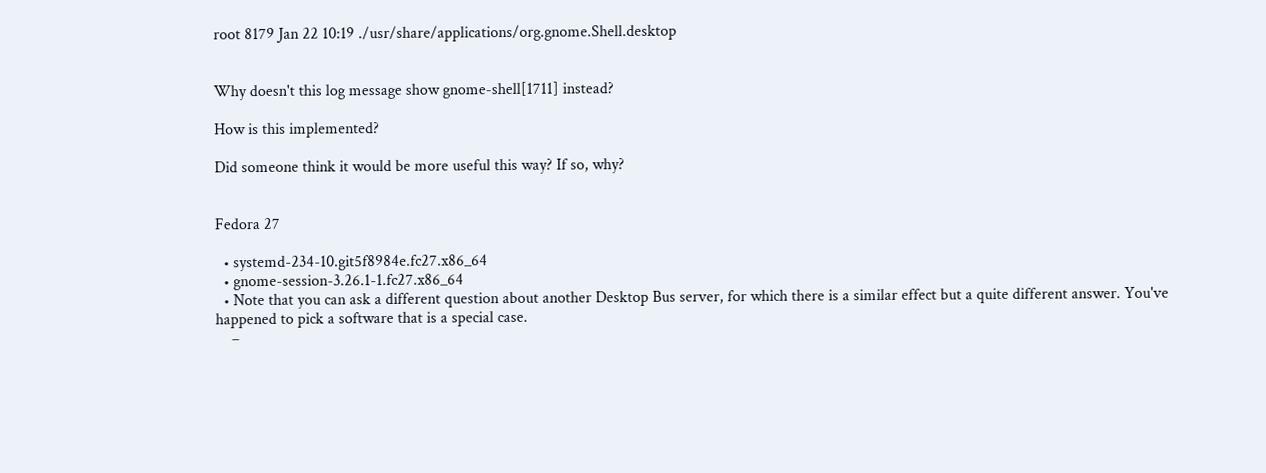root 8179 Jan 22 10:19 ./usr/share/applications/org.gnome.Shell.desktop


Why doesn't this log message show gnome-shell[1711] instead?

How is this implemented?

Did someone think it would be more useful this way? If so, why?


Fedora 27

  • systemd-234-10.git5f8984e.fc27.x86_64
  • gnome-session-3.26.1-1.fc27.x86_64
  • Note that you can ask a different question about another Desktop Bus server, for which there is a similar effect but a quite different answer. You've happened to pick a software that is a special case.
    –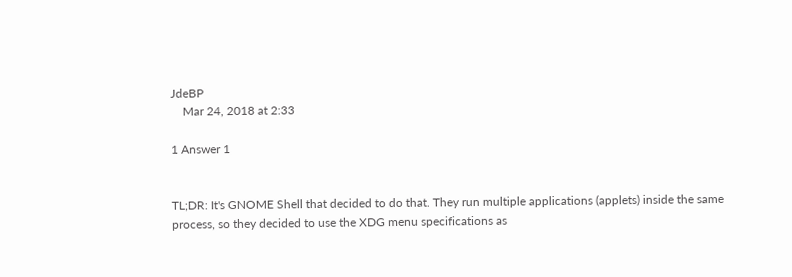JdeBP
    Mar 24, 2018 at 2:33

1 Answer 1


TL;DR: It's GNOME Shell that decided to do that. They run multiple applications (applets) inside the same process, so they decided to use the XDG menu specifications as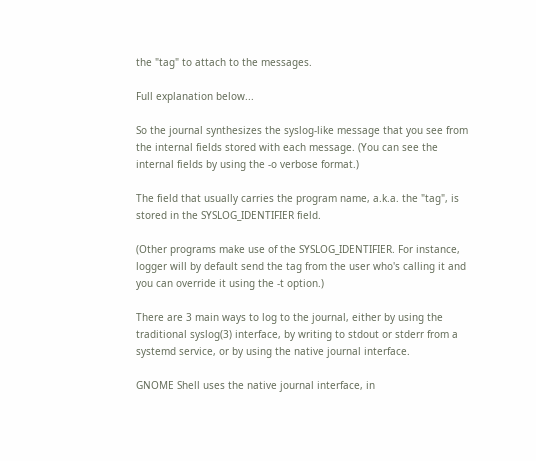the "tag" to attach to the messages.

Full explanation below...

So the journal synthesizes the syslog-like message that you see from the internal fields stored with each message. (You can see the internal fields by using the -o verbose format.)

The field that usually carries the program name, a.k.a. the "tag", is stored in the SYSLOG_IDENTIFIER field.

(Other programs make use of the SYSLOG_IDENTIFIER. For instance, logger will by default send the tag from the user who's calling it and you can override it using the -t option.)

There are 3 main ways to log to the journal, either by using the traditional syslog(3) interface, by writing to stdout or stderr from a systemd service, or by using the native journal interface.

GNOME Shell uses the native journal interface, in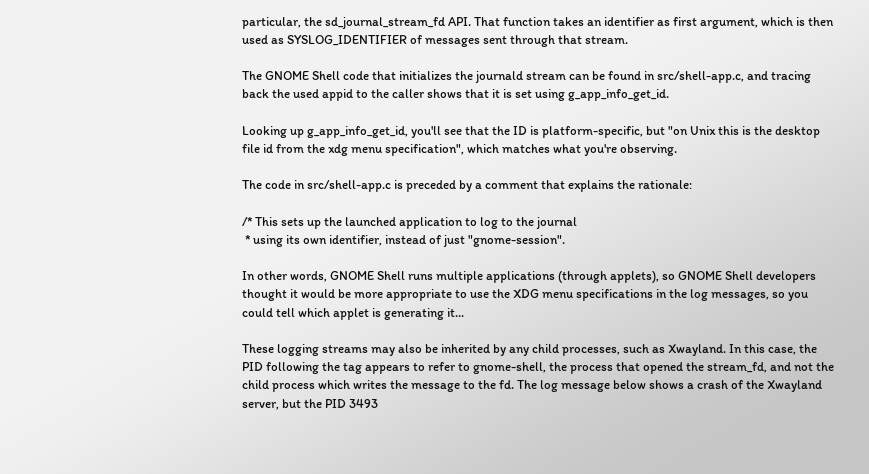particular, the sd_journal_stream_fd API. That function takes an identifier as first argument, which is then used as SYSLOG_IDENTIFIER of messages sent through that stream.

The GNOME Shell code that initializes the journald stream can be found in src/shell-app.c, and tracing back the used appid to the caller shows that it is set using g_app_info_get_id.

Looking up g_app_info_get_id, you'll see that the ID is platform-specific, but "on Unix this is the desktop file id from the xdg menu specification", which matches what you're observing.

The code in src/shell-app.c is preceded by a comment that explains the rationale:

/* This sets up the launched application to log to the journal
 * using its own identifier, instead of just "gnome-session".

In other words, GNOME Shell runs multiple applications (through applets), so GNOME Shell developers thought it would be more appropriate to use the XDG menu specifications in the log messages, so you could tell which applet is generating it...

These logging streams may also be inherited by any child processes, such as Xwayland. In this case, the PID following the tag appears to refer to gnome-shell, the process that opened the stream_fd, and not the child process which writes the message to the fd. The log message below shows a crash of the Xwayland server, but the PID 3493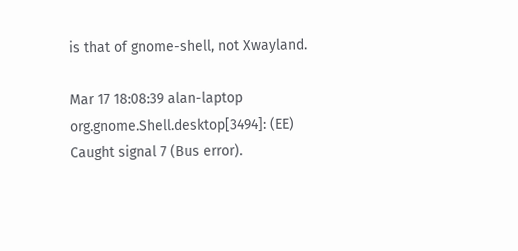is that of gnome-shell, not Xwayland.

Mar 17 18:08:39 alan-laptop org.gnome.Shell.desktop[3494]: (EE) Caught signal 7 (Bus error).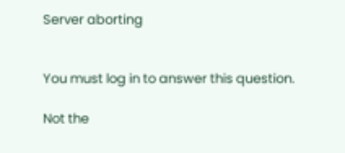Server aborting


You must log in to answer this question.

Not the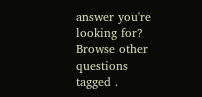answer you're looking for? Browse other questions tagged .